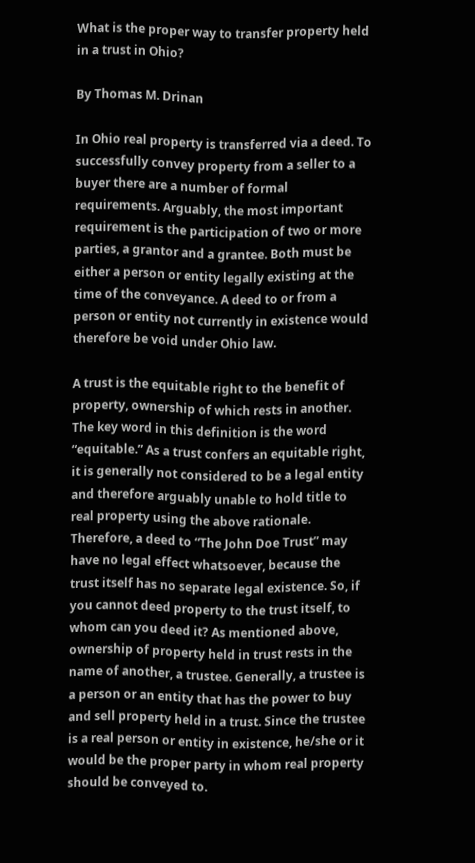What is the proper way to transfer property held in a trust in Ohio?

By Thomas M. Drinan

In Ohio real property is transferred via a deed. To successfully convey property from a seller to a buyer there are a number of formal requirements. Arguably, the most important requirement is the participation of two or more parties, a grantor and a grantee. Both must be either a person or entity legally existing at the time of the conveyance. A deed to or from a person or entity not currently in existence would therefore be void under Ohio law.

A trust is the equitable right to the benefit of property, ownership of which rests in another. The key word in this definition is the word “equitable.” As a trust confers an equitable right, it is generally not considered to be a legal entity and therefore arguably unable to hold title to real property using the above rationale. Therefore, a deed to “The John Doe Trust” may have no legal effect whatsoever, because the trust itself has no separate legal existence. So, if you cannot deed property to the trust itself, to whom can you deed it? As mentioned above, ownership of property held in trust rests in the name of another, a trustee. Generally, a trustee is a person or an entity that has the power to buy and sell property held in a trust. Since the trustee is a real person or entity in existence, he/she or it would be the proper party in whom real property should be conveyed to.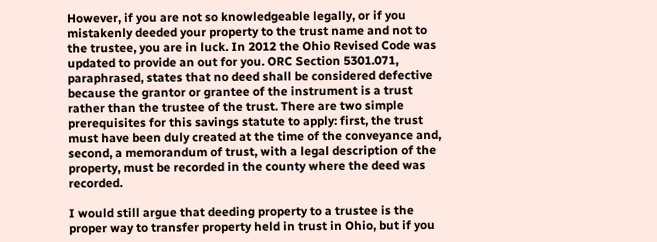However, if you are not so knowledgeable legally, or if you mistakenly deeded your property to the trust name and not to the trustee, you are in luck. In 2012 the Ohio Revised Code was updated to provide an out for you. ORC Section 5301.071, paraphrased, states that no deed shall be considered defective because the grantor or grantee of the instrument is a trust rather than the trustee of the trust. There are two simple prerequisites for this savings statute to apply: first, the trust must have been duly created at the time of the conveyance and, second, a memorandum of trust, with a legal description of the property, must be recorded in the county where the deed was recorded.

I would still argue that deeding property to a trustee is the proper way to transfer property held in trust in Ohio, but if you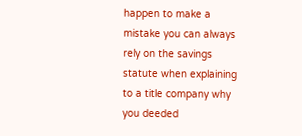happen to make a mistake you can always rely on the savings statute when explaining to a title company why you deeded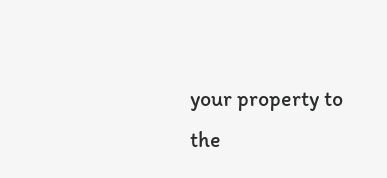your property to the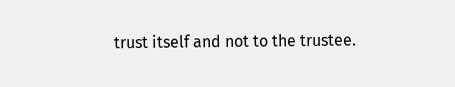trust itself and not to the trustee.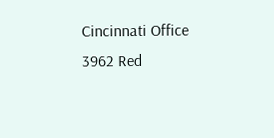Cincinnati Office 3962 Red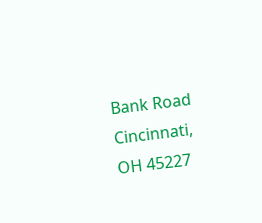Bank Road
Cincinnati, OH 45227